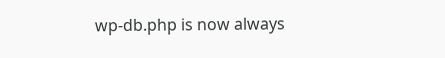wp-db.php is now always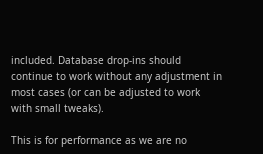included. Database drop-ins should continue to work without any adjustment in most cases (or can be adjusted to work with small tweaks).

This is for performance as we are no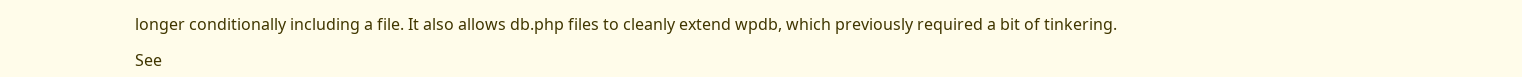longer conditionally including a file. It also allows db.php files to cleanly extend wpdb, which previously required a bit of tinkering.

See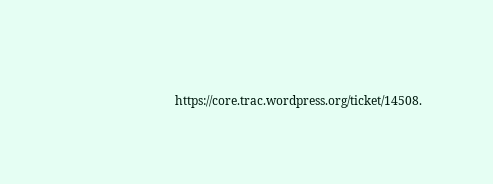https://core.trac.wordpress.org/ticket/14508.